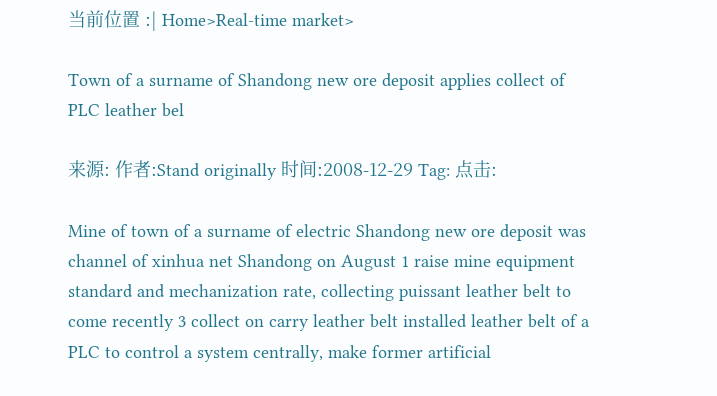当前位置 :| Home>Real-time market>

Town of a surname of Shandong new ore deposit applies collect of PLC leather bel

来源: 作者:Stand originally 时间:2008-12-29 Tag: 点击:

Mine of town of a surname of electric Shandong new ore deposit was channel of xinhua net Shandong on August 1 raise mine equipment standard and mechanization rate, collecting puissant leather belt to come recently 3 collect on carry leather belt installed leather belt of a PLC to control a system centrally, make former artificial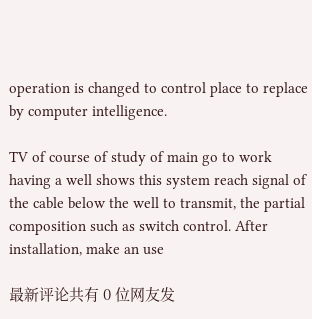operation is changed to control place to replace by computer intelligence.

TV of course of study of main go to work having a well shows this system reach signal of the cable below the well to transmit, the partial composition such as switch control. After installation, make an use

最新评论共有 0 位网友发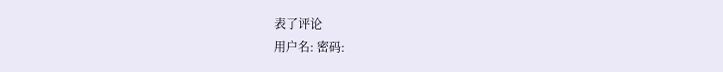表了评论
用户名: 密码: